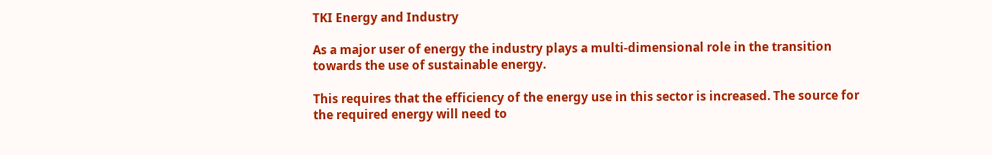TKI Energy and Industry

As a major user of energy the industry plays a multi-dimensional role in the transition towards the use of sustainable energy.

This requires that the efficiency of the energy use in this sector is increased. The source for the required energy will need to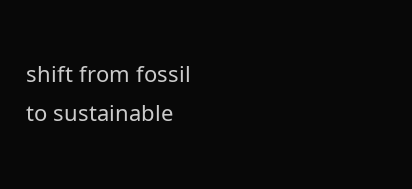shift from fossil to sustainable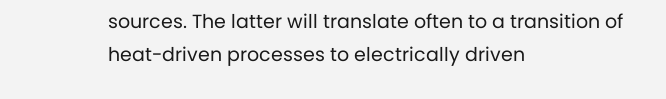sources. The latter will translate often to a transition of heat-driven processes to electrically driven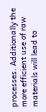processes. Additionally the more efficient use of raw materials will lead to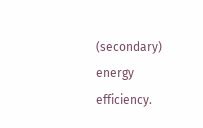(secondary) energy efficiency.